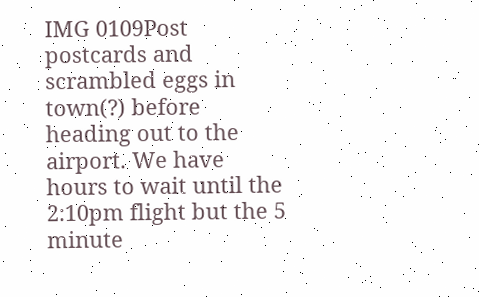IMG 0109Post postcards and scrambled eggs in town(?) before heading out to the airport. We have hours to wait until the 2:10pm flight but the 5 minute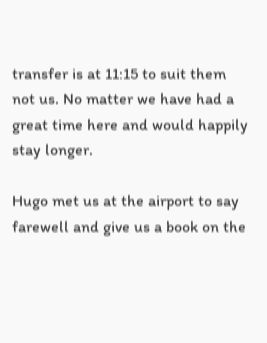transfer is at 11:15 to suit them not us. No matter we have had a great time here and would happily stay longer.

Hugo met us at the airport to say farewell and give us a book on the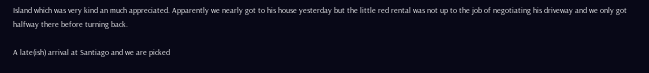Island which was very kind an much appreciated. Apparently we nearly got to his house yesterday but the little red rental was not up to the job of negotiating his driveway and we only got halfway there before turning back.

A late(ish) arrival at Santiago and we are picked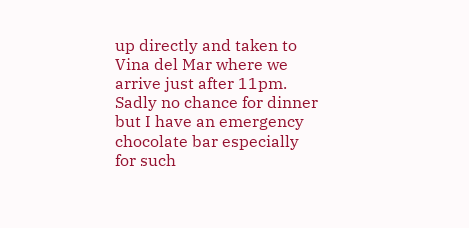up directly and taken to Vina del Mar where we arrive just after 11pm. Sadly no chance for dinner but I have an emergency chocolate bar especially for such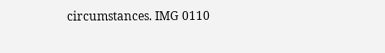circumstances. IMG 0110